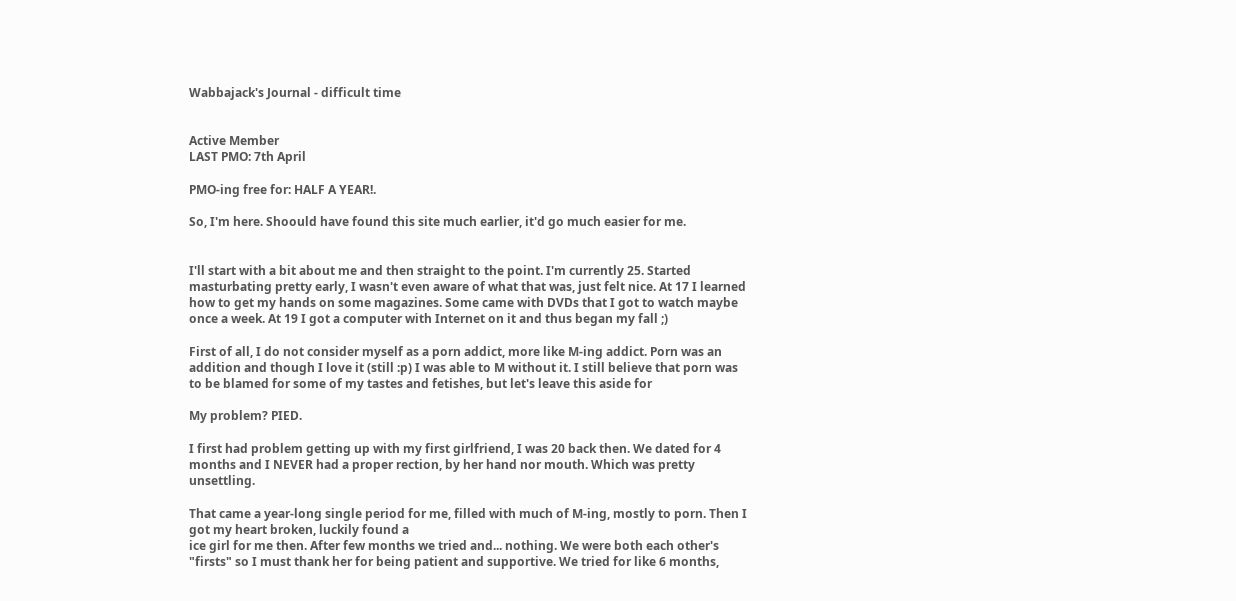Wabbajack's Journal - difficult time


Active Member
LAST PMO: 7th April

PMO-ing free for: HALF A YEAR!.

So, I'm here. Shoould have found this site much earlier, it'd go much easier for me.


I'll start with a bit about me and then straight to the point. I'm currently 25. Started masturbating pretty early, I wasn't even aware of what that was, just felt nice. At 17 I learned how to get my hands on some magazines. Some came with DVDs that I got to watch maybe once a week. At 19 I got a computer with Internet on it and thus began my fall ;)

First of all, I do not consider myself as a porn addict, more like M-ing addict. Porn was an addition and though I love it (still :p) I was able to M without it. I still believe that porn was to be blamed for some of my tastes and fetishes, but let's leave this aside for

My problem? PIED.

I first had problem getting up with my first girlfriend, I was 20 back then. We dated for 4 months and I NEVER had a proper rection, by her hand nor mouth. Which was pretty unsettling.

That came a year-long single period for me, filled with much of M-ing, mostly to porn. Then I got my heart broken, luckily found a
ice girl for me then. After few months we tried and... nothing. We were both each other's "firsts" so I must thank her for being patient and supportive. We tried for like 6 months,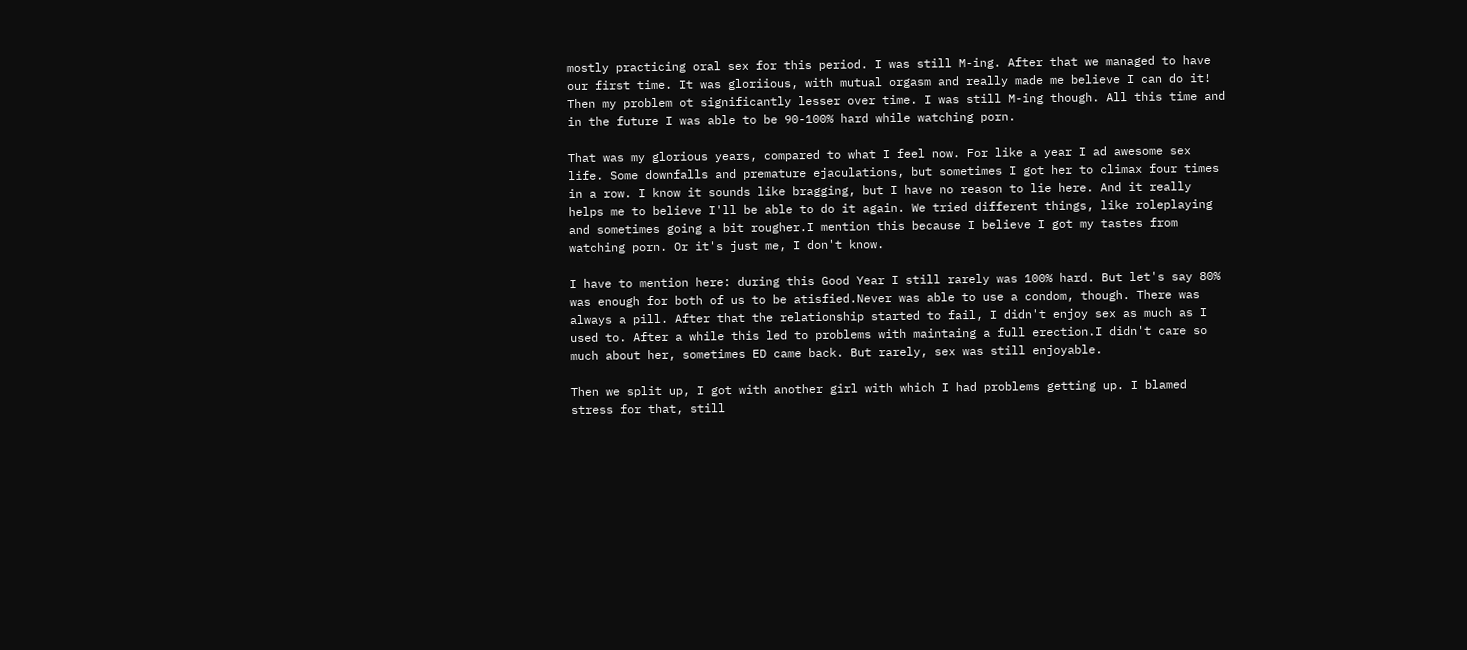mostly practicing oral sex for this period. I was still M-ing. After that we managed to have our first time. It was gloriious, with mutual orgasm and really made me believe I can do it! Then my problem ot significantly lesser over time. I was still M-ing though. All this time and in the future I was able to be 90-100% hard while watching porn.

That was my glorious years, compared to what I feel now. For like a year I ad awesome sex life. Some downfalls and premature ejaculations, but sometimes I got her to climax four times in a row. I know it sounds like bragging, but I have no reason to lie here. And it really helps me to believe I'll be able to do it again. We tried different things, like roleplaying and sometimes going a bit rougher.I mention this because I believe I got my tastes from watching porn. Or it's just me, I don't know.

I have to mention here: during this Good Year I still rarely was 100% hard. But let's say 80% was enough for both of us to be atisfied.Never was able to use a condom, though. There was always a pill. After that the relationship started to fail, I didn't enjoy sex as much as I used to. After a while this led to problems with maintaing a full erection.I didn't care so much about her, sometimes ED came back. But rarely, sex was still enjoyable.

Then we split up, I got with another girl with which I had problems getting up. I blamed stress for that, still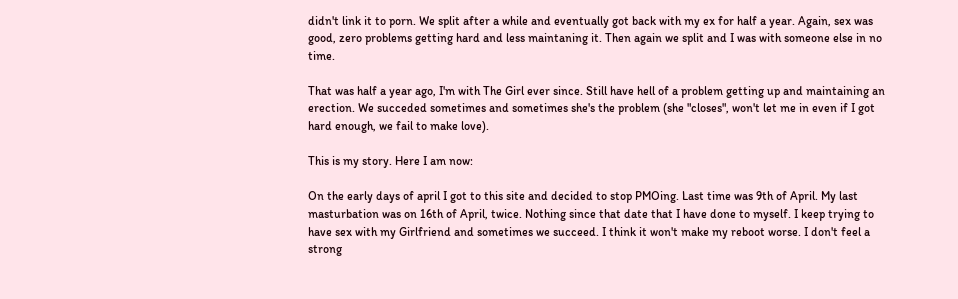didn't link it to porn. We split after a while and eventually got back with my ex for half a year. Again, sex was good, zero problems getting hard and less maintaning it. Then again we split and I was with someone else in no time.

That was half a year ago, I'm with The Girl ever since. Still have hell of a problem getting up and maintaining an erection. We succeded sometimes and sometimes she's the problem (she "closes", won't let me in even if I got hard enough, we fail to make love).

This is my story. Here I am now:

On the early days of april I got to this site and decided to stop PMOing. Last time was 9th of April. My last masturbation was on 16th of April, twice. Nothing since that date that I have done to myself. I keep trying to have sex with my Girlfriend and sometimes we succeed. I think it won't make my reboot worse. I don't feel a strong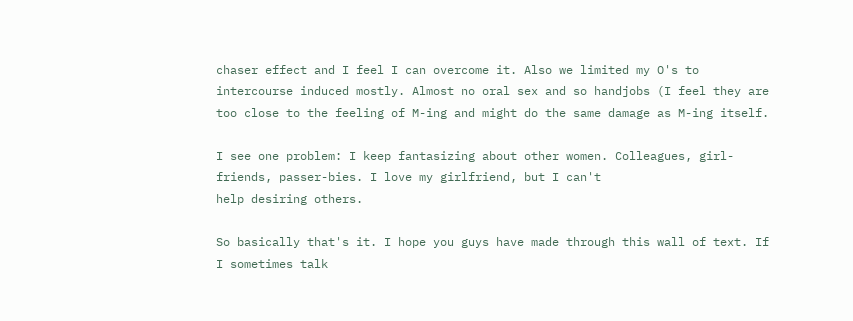chaser effect and I feel I can overcome it. Also we limited my O's to intercourse induced mostly. Almost no oral sex and so handjobs (I feel they are too close to the feeling of M-ing and might do the same damage as M-ing itself.

I see one problem: I keep fantasizing about other women. Colleagues, girl-friends, passer-bies. I love my girlfriend, but I can't
help desiring others.

So basically that's it. I hope you guys have made through this wall of text. If I sometimes talk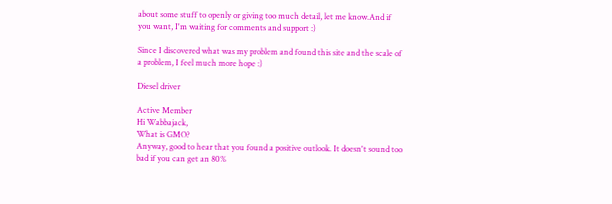about some stuff to openly or giving too much detail, let me know.And if you want, I'm waiting for comments and support :)

Since I discovered what was my problem and found this site and the scale of a problem, I feel much more hope :)

Diesel driver

Active Member
Hi Wabbajack,
What is GMO?
Anyway, good to hear that you found a positive outlook. It doesn't sound too bad if you can get an 80%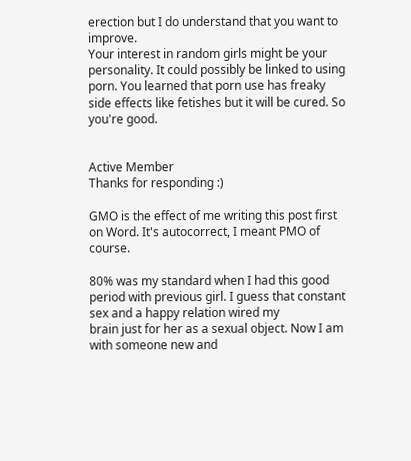erection but I do understand that you want to improve.
Your interest in random girls might be your personality. It could possibly be linked to using porn. You learned that porn use has freaky side effects like fetishes but it will be cured. So you're good.


Active Member
Thanks for responding :)

GMO is the effect of me writing this post first on Word. It's autocorrect, I meant PMO of course.

80% was my standard when I had this good period with previous girl. I guess that constant sex and a happy relation wired my
brain just for her as a sexual object. Now I am with someone new and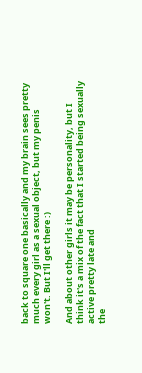back to square one basically and my brain sees pretty much every girl as a sexual object, but my penis won't. But I'll get there :)

And about other girls it may be personality, but I think it's a mix of the fact that I started being sexually active pretty late and
the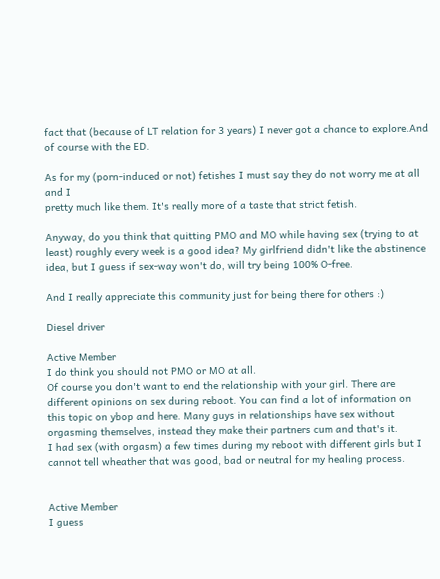fact that (because of LT relation for 3 years) I never got a chance to explore.And of course with the ED.

As for my (porn-induced or not) fetishes I must say they do not worry me at all and I
pretty much like them. It's really more of a taste that strict fetish.

Anyway, do you think that quitting PMO and MO while having sex (trying to at least) roughly every week is a good idea? My girlfriend didn't like the abstinence idea, but I guess if sex-way won't do, will try being 100% O-free.

And I really appreciate this community just for being there for others :)

Diesel driver

Active Member
I do think you should not PMO or MO at all.
Of course you don't want to end the relationship with your girl. There are different opinions on sex during reboot. You can find a lot of information on this topic on ybop and here. Many guys in relationships have sex without orgasming themselves, instead they make their partners cum and that's it.
I had sex (with orgasm) a few times during my reboot with different girls but I cannot tell wheather that was good, bad or neutral for my healing process.


Active Member
I guess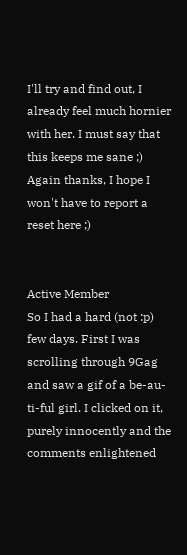I'll try and find out, I already feel much hornier with her. I must say that this keeps me sane ;) Again thanks, I hope I won't have to report a reset here ;)


Active Member
So I had a hard (not :p) few days. First I was scrolling through 9Gag and saw a gif of a be-au-ti-ful girl. I clicked on it, purely innocently and the comments enlightened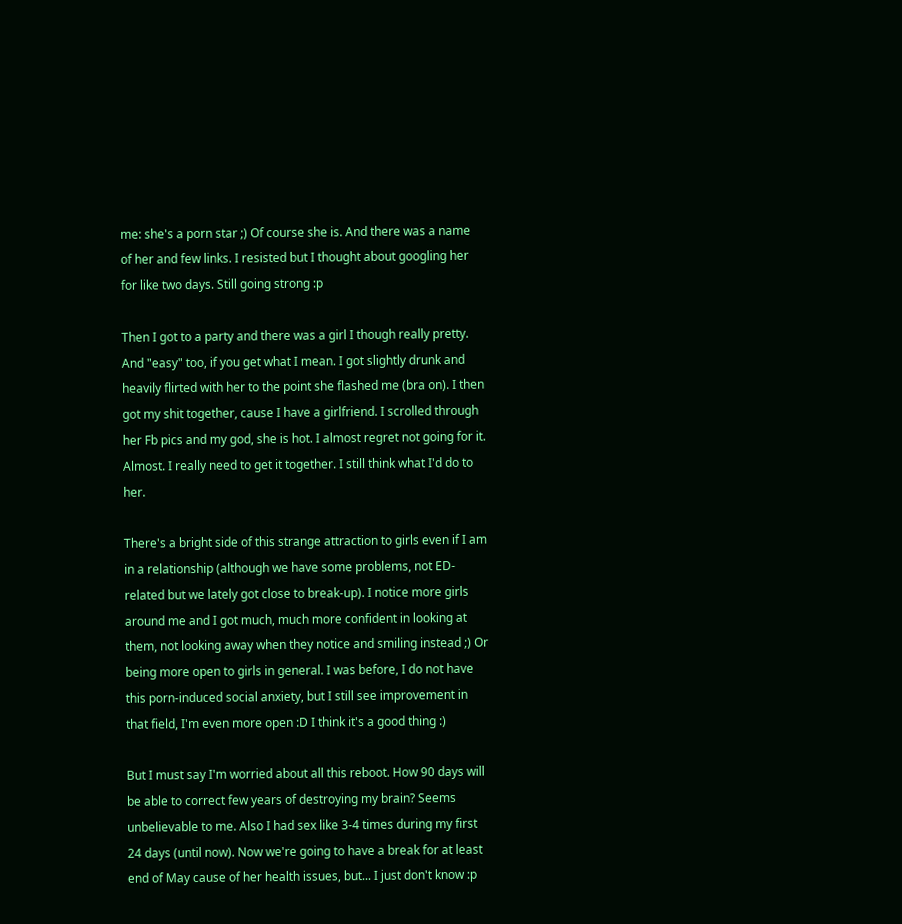me: she's a porn star ;) Of course she is. And there was a name of her and few links. I resisted but I thought about googling her for like two days. Still going strong :p

Then I got to a party and there was a girl I though really pretty. And "easy" too, if you get what I mean. I got slightly drunk and heavily flirted with her to the point she flashed me (bra on). I then got my shit together, cause I have a girlfriend. I scrolled through her Fb pics and my god, she is hot. I almost regret not going for it. Almost. I really need to get it together. I still think what I'd do to her.

There's a bright side of this strange attraction to girls even if I am in a relationship (although we have some problems, not ED-related but we lately got close to break-up). I notice more girls around me and I got much, much more confident in looking at them, not looking away when they notice and smiling instead ;) Or being more open to girls in general. I was before, I do not have this porn-induced social anxiety, but I still see improvement in that field, I'm even more open :D I think it's a good thing :)

But I must say I'm worried about all this reboot. How 90 days will be able to correct few years of destroying my brain? Seems unbelievable to me. Also I had sex like 3-4 times during my first 24 days (until now). Now we're going to have a break for at least end of May cause of her health issues, but... I just don't know :p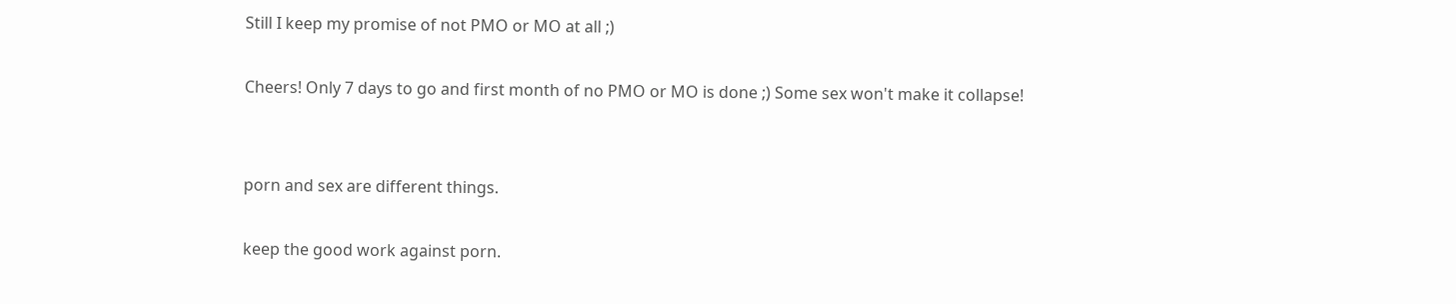Still I keep my promise of not PMO or MO at all ;)

Cheers! Only 7 days to go and first month of no PMO or MO is done ;) Some sex won't make it collapse!


porn and sex are different things.

keep the good work against porn.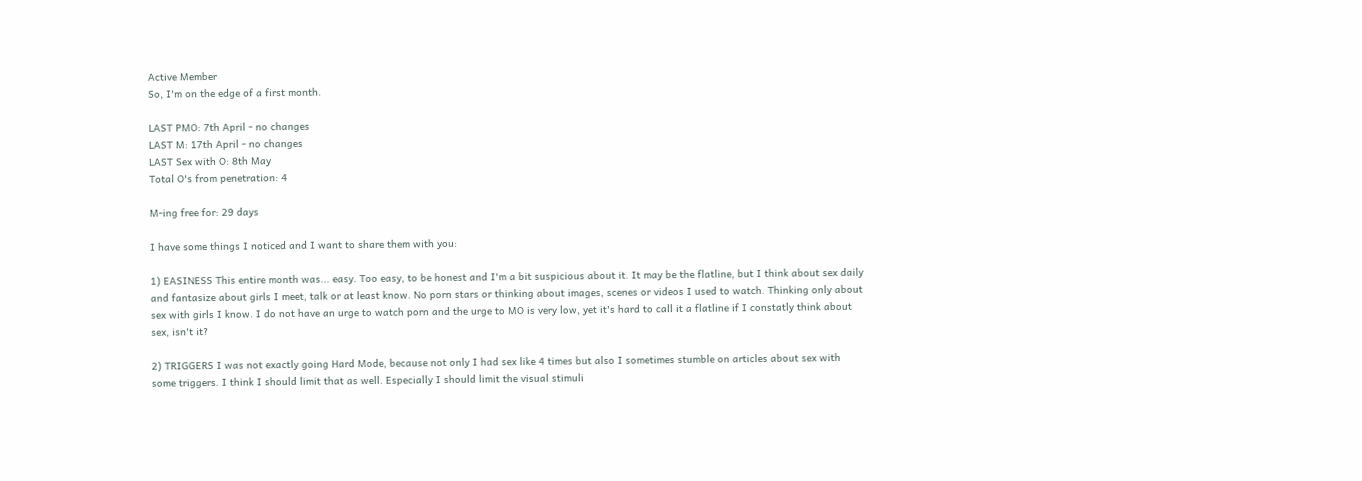Active Member
So, I'm on the edge of a first month.

LAST PMO: 7th April - no changes
LAST M: 17th April - no changes
LAST Sex with O: 8th May
Total O's from penetration: 4

M-ing free for: 29 days

I have some things I noticed and I want to share them with you:

1) EASINESS This entire month was... easy. Too easy, to be honest and I'm a bit suspicious about it. It may be the flatline, but I think about sex daily and fantasize about girls I meet, talk or at least know. No porn stars or thinking about images, scenes or videos I used to watch. Thinking only about sex with girls I know. I do not have an urge to watch porn and the urge to MO is very low, yet it's hard to call it a flatline if I constatly think about sex, isn't it?

2) TRIGGERS I was not exactly going Hard Mode, because not only I had sex like 4 times but also I sometimes stumble on articles about sex with some triggers. I think I should limit that as well. Especially I should limit the visual stimuli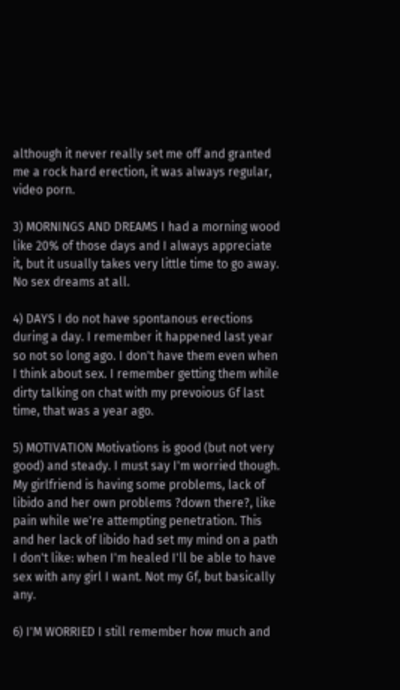although it never really set me off and granted me a rock hard erection, it was always regular, video porn.

3) MORNINGS AND DREAMS I had a morning wood like 20% of those days and I always appreciate it, but it usually takes very little time to go away. No sex dreams at all.

4) DAYS I do not have spontanous erections during a day. I remember it happened last year so not so long ago. I don't have them even when I think about sex. I remember getting them while dirty talking on chat with my prevoious Gf last time, that was a year ago.

5) MOTIVATION Motivations is good (but not very good) and steady. I must say I'm worried though. My girlfriend is having some problems, lack of libido and her own problems ?down there?, like pain while we're attempting penetration. This and her lack of libido had set my mind on a path I don't like: when I'm healed I'll be able to have sex with any girl I want. Not my Gf, but basically any.

6) I'M WORRIED I still remember how much and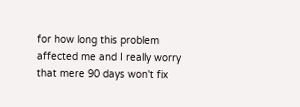for how long this problem affected me and I really worry that mere 90 days won't fix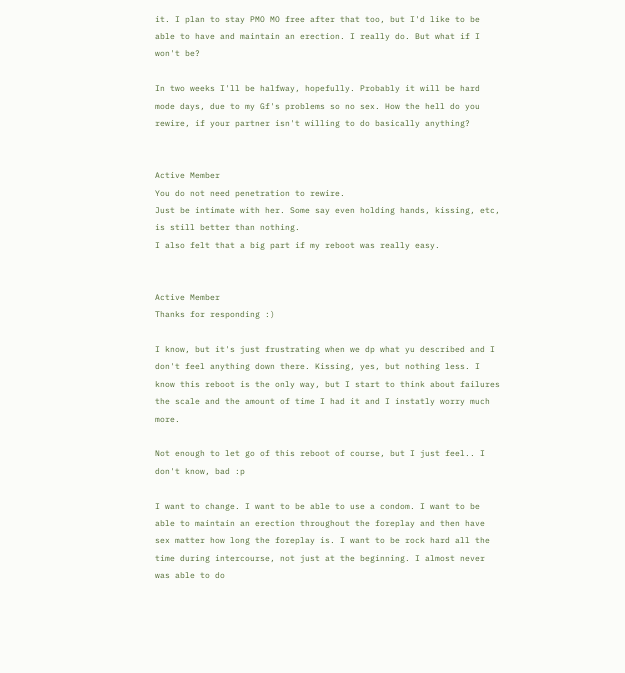it. I plan to stay PMO MO free after that too, but I'd like to be able to have and maintain an erection. I really do. But what if I won't be?

In two weeks I'll be halfway, hopefully. Probably it will be hard mode days, due to my Gf's problems so no sex. How the hell do you rewire, if your partner isn't willing to do basically anything?


Active Member
You do not need penetration to rewire.
Just be intimate with her. Some say even holding hands, kissing, etc, is still better than nothing.
I also felt that a big part if my reboot was really easy.


Active Member
Thanks for responding :)

I know, but it's just frustrating when we dp what yu described and I don't feel anything down there. Kissing, yes, but nothing less. I know this reboot is the only way, but I start to think about failures the scale and the amount of time I had it and I instatly worry much more.

Not enough to let go of this reboot of course, but I just feel.. I don't know, bad :p

I want to change. I want to be able to use a condom. I want to be able to maintain an erection throughout the foreplay and then have sex matter how long the foreplay is. I want to be rock hard all the time during intercourse, not just at the beginning. I almost never was able to do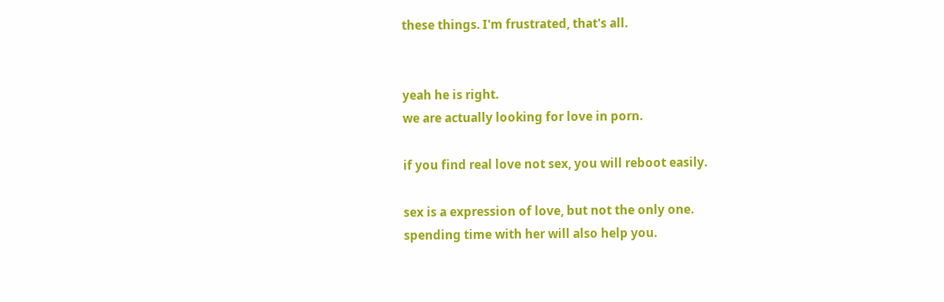these things. I'm frustrated, that's all.


yeah he is right.
we are actually looking for love in porn.

if you find real love not sex, you will reboot easily.

sex is a expression of love, but not the only one.
spending time with her will also help you.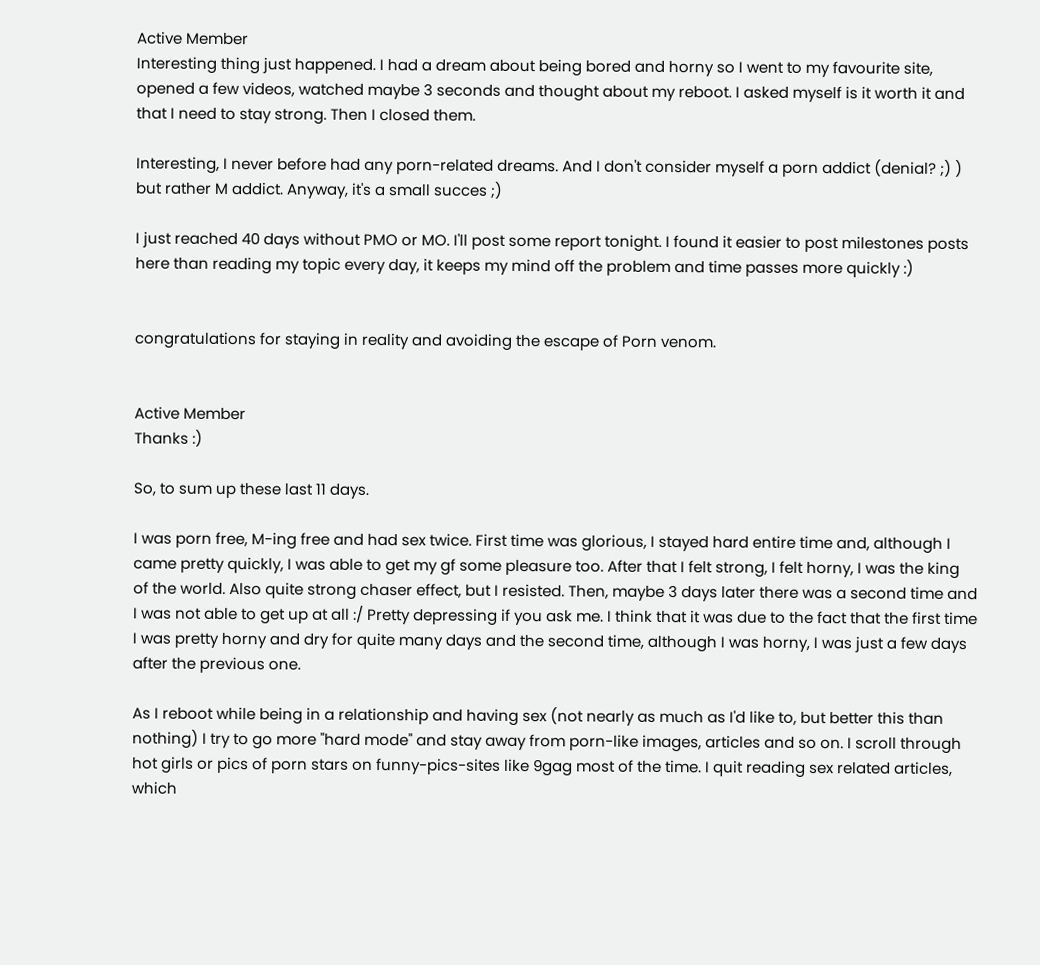Active Member
Interesting thing just happened. I had a dream about being bored and horny so I went to my favourite site, opened a few videos, watched maybe 3 seconds and thought about my reboot. I asked myself is it worth it and that I need to stay strong. Then I closed them.

Interesting, I never before had any porn-related dreams. And I don't consider myself a porn addict (denial? ;) ) but rather M addict. Anyway, it's a small succes ;)

I just reached 40 days without PMO or MO. I'll post some report tonight. I found it easier to post milestones posts here than reading my topic every day, it keeps my mind off the problem and time passes more quickly :)


congratulations for staying in reality and avoiding the escape of Porn venom.


Active Member
Thanks :)

So, to sum up these last 11 days.

I was porn free, M-ing free and had sex twice. First time was glorious, I stayed hard entire time and, although I came pretty quickly, I was able to get my gf some pleasure too. After that I felt strong, I felt horny, I was the king of the world. Also quite strong chaser effect, but I resisted. Then, maybe 3 days later there was a second time and I was not able to get up at all :/ Pretty depressing if you ask me. I think that it was due to the fact that the first time I was pretty horny and dry for quite many days and the second time, although I was horny, I was just a few days after the previous one.

As I reboot while being in a relationship and having sex (not nearly as much as I'd like to, but better this than nothing) I try to go more "hard mode" and stay away from porn-like images, articles and so on. I scroll through hot girls or pics of porn stars on funny-pics-sites like 9gag most of the time. I quit reading sex related articles, which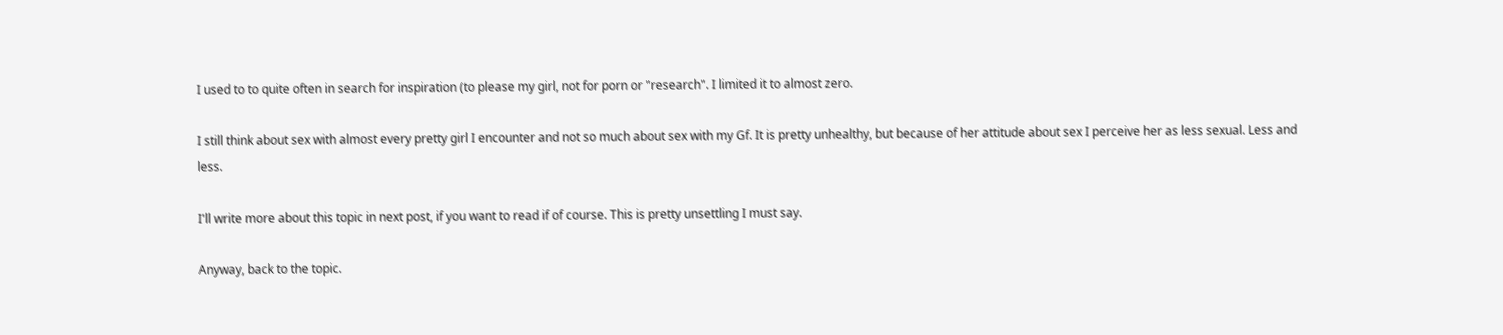I used to to quite often in search for inspiration (to please my girl, not for porn or "research". I limited it to almost zero.

I still think about sex with almost every pretty girl I encounter and not so much about sex with my Gf. It is pretty unhealthy, but because of her attitude about sex I perceive her as less sexual. Less and less.

I'll write more about this topic in next post, if you want to read if of course. This is pretty unsettling I must say.

Anyway, back to the topic.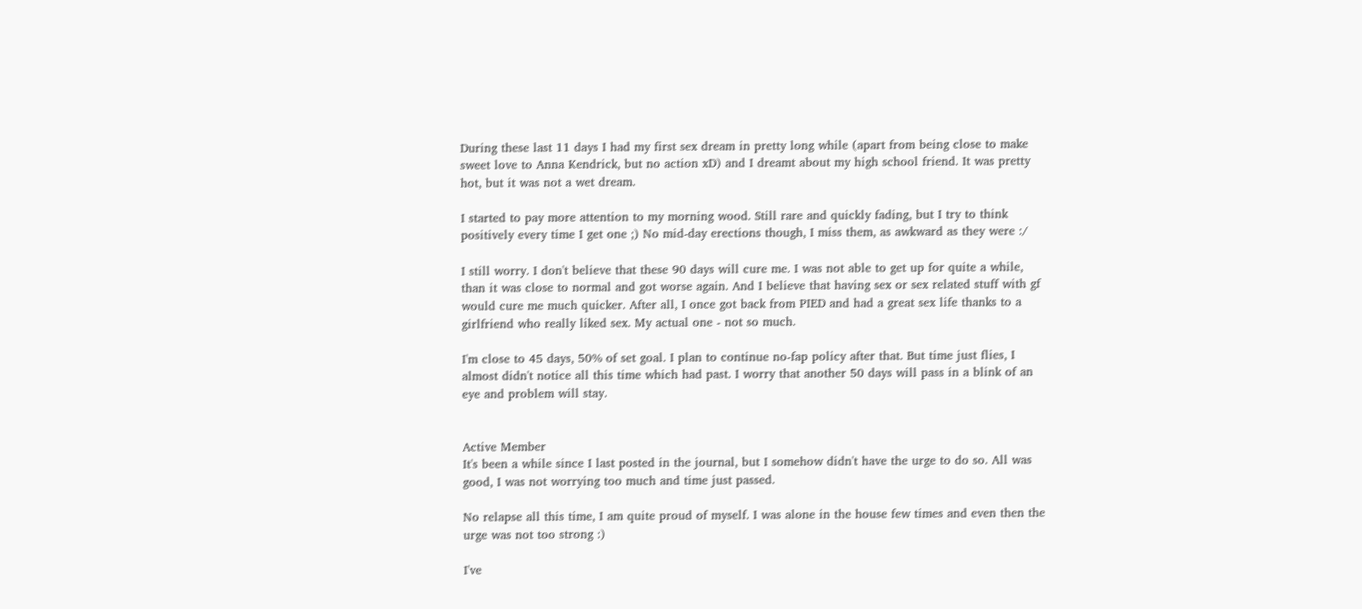During these last 11 days I had my first sex dream in pretty long while (apart from being close to make sweet love to Anna Kendrick, but no action xD) and I dreamt about my high school friend. It was pretty hot, but it was not a wet dream.

I started to pay more attention to my morning wood. Still rare and quickly fading, but I try to think positively every time I get one ;) No mid-day erections though, I miss them, as awkward as they were :/

I still worry. I don't believe that these 90 days will cure me. I was not able to get up for quite a while, than it was close to normal and got worse again. And I believe that having sex or sex related stuff with gf would cure me much quicker. After all, I once got back from PIED and had a great sex life thanks to a girlfriend who really liked sex. My actual one - not so much.

I'm close to 45 days, 50% of set goal. I plan to continue no-fap policy after that. But time just flies, I almost didn't notice all this time which had past. I worry that another 50 days will pass in a blink of an eye and problem will stay.


Active Member
It's been a while since I last posted in the journal, but I somehow didn't have the urge to do so. All was good, I was not worrying too much and time just passed.

No relapse all this time, I am quite proud of myself. I was alone in the house few times and even then the urge was not too strong :)

I've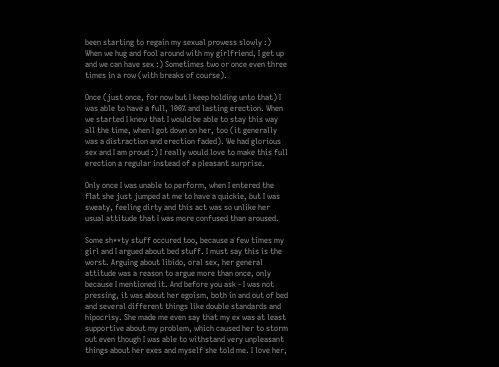been starting to regain my sexual prowess slowly :) When we hug and fool around with my girlfriend, I get up and we can have sex :) Sometimes two or once even three times in a row (with breaks of course).

Once (just once, for now but I keep holding unto that) I was able to have a full, 100% and lasting erection. When we started I knew that I would be able to stay this way all the time, when I got down on her, too (it generally was a distraction and erection faded). We had glorious sex and I am proud :) I really would love to make this full erection a regular instead of a pleasant surprise.

Only once I was unable to perform, when I entered the flat she just jumped at me to have a quickie, but I was sweaty, feeling dirty and this act was so unlike her usual attitude that I was more confused than aroused.

Some sh**ty stuff occured too, because a few times my girl and I argued about bed stuff. I must say this is the worst. Arguing about libido, oral sex, her general attitude was a reason to argue more than once, only because I mentioned it. And before you ask - I was not pressing, it was about her egoism, both in and out of bed and several different things like double standards and hipocrisy. She made me even say that my ex was at least supportive about my problem, which caused her to storm out even though I was able to withstand very unpleasant things about her exes and myself she told me. I love her,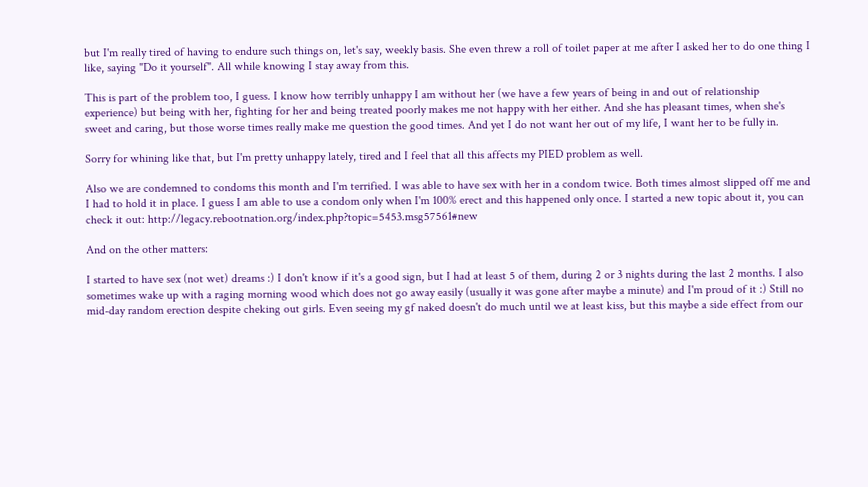but I'm really tired of having to endure such things on, let's say, weekly basis. She even threw a roll of toilet paper at me after I asked her to do one thing I like, saying "Do it yourself". All while knowing I stay away from this.

This is part of the problem too, I guess. I know how terribly unhappy I am without her (we have a few years of being in and out of relationship experience) but being with her, fighting for her and being treated poorly makes me not happy with her either. And she has pleasant times, when she's sweet and caring, but those worse times really make me question the good times. And yet I do not want her out of my life, I want her to be fully in.

Sorry for whining like that, but I'm pretty unhappy lately, tired and I feel that all this affects my PIED problem as well.

Also we are condemned to condoms this month and I'm terrified. I was able to have sex with her in a condom twice. Both times almost slipped off me and I had to hold it in place. I guess I am able to use a condom only when I'm 100% erect and this happened only once. I started a new topic about it, you can check it out: http://legacy.rebootnation.org/index.php?topic=5453.msg57561#new

And on the other matters:

I started to have sex (not wet) dreams :) I don't know if it's a good sign, but I had at least 5 of them, during 2 or 3 nights during the last 2 months. I also sometimes wake up with a raging morning wood which does not go away easily (usually it was gone after maybe a minute) and I'm proud of it :) Still no mid-day random erection despite cheking out girls. Even seeing my gf naked doesn't do much until we at least kiss, but this maybe a side effect from our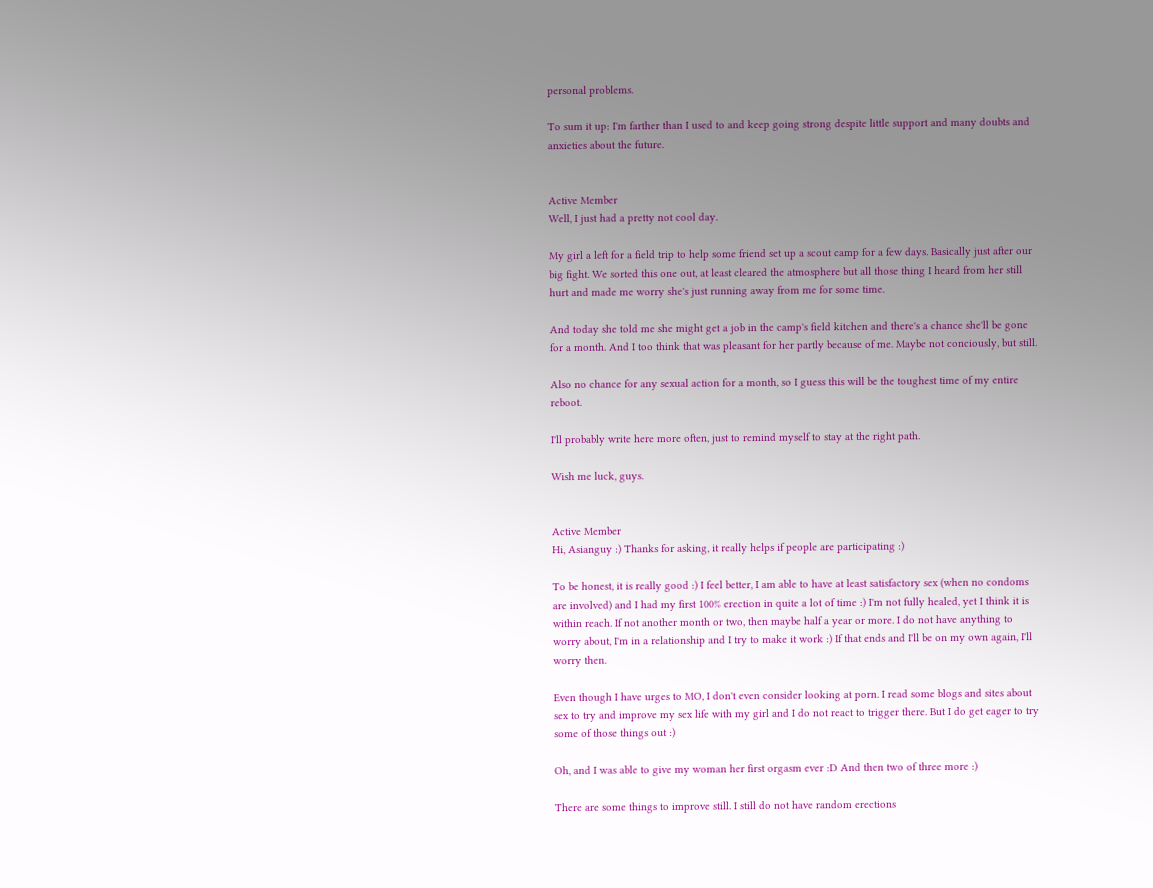personal problems.

To sum it up: I'm farther than I used to and keep going strong despite little support and many doubts and anxieties about the future.


Active Member
Well, I just had a pretty not cool day.

My girl a left for a field trip to help some friend set up a scout camp for a few days. Basically just after our big fight. We sorted this one out, at least cleared the atmosphere but all those thing I heard from her still hurt and made me worry she's just running away from me for some time.

And today she told me she might get a job in the camp's field kitchen and there's a chance she'll be gone for a month. And I too think that was pleasant for her partly because of me. Maybe not conciously, but still.

Also no chance for any sexual action for a month, so I guess this will be the toughest time of my entire reboot.

I'll probably write here more often, just to remind myself to stay at the right path.

Wish me luck, guys.


Active Member
Hi, Asianguy :) Thanks for asking, it really helps if people are participating :)

To be honest, it is really good :) I feel better, I am able to have at least satisfactory sex (when no condoms are involved) and I had my first 100% erection in quite a lot of time :) I'm not fully healed, yet I think it is within reach. If not another month or two, then maybe half a year or more. I do not have anything to worry about, I'm in a relationship and I try to make it work :) If that ends and I'll be on my own again, I'll worry then.

Even though I have urges to MO, I don't even consider looking at porn. I read some blogs and sites about sex to try and improve my sex life with my girl and I do not react to trigger there. But I do get eager to try some of those things out :)

Oh, and I was able to give my woman her first orgasm ever :D And then two of three more :)

There are some things to improve still. I still do not have random erections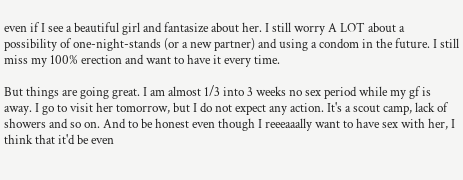even if I see a beautiful girl and fantasize about her. I still worry A LOT about a possibility of one-night-stands (or a new partner) and using a condom in the future. I still miss my 100% erection and want to have it every time.

But things are going great. I am almost 1/3 into 3 weeks no sex period while my gf is away. I go to visit her tomorrow, but I do not expect any action. It's a scout camp, lack of showers and so on. And to be honest even though I reeeaaally want to have sex with her, I think that it'd be even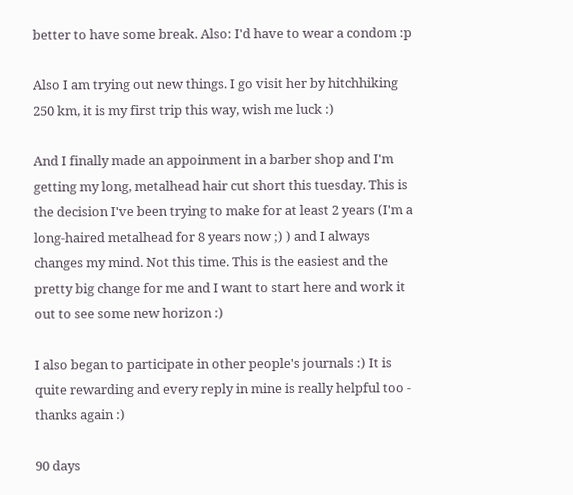better to have some break. Also: I'd have to wear a condom :p

Also I am trying out new things. I go visit her by hitchhiking 250 km, it is my first trip this way, wish me luck :)

And I finally made an appoinment in a barber shop and I'm getting my long, metalhead hair cut short this tuesday. This is the decision I've been trying to make for at least 2 years (I'm a long-haired metalhead for 8 years now ;) ) and I always changes my mind. Not this time. This is the easiest and the pretty big change for me and I want to start here and work it out to see some new horizon :)

I also began to participate in other people's journals :) It is quite rewarding and every reply in mine is really helpful too - thanks again :)

90 days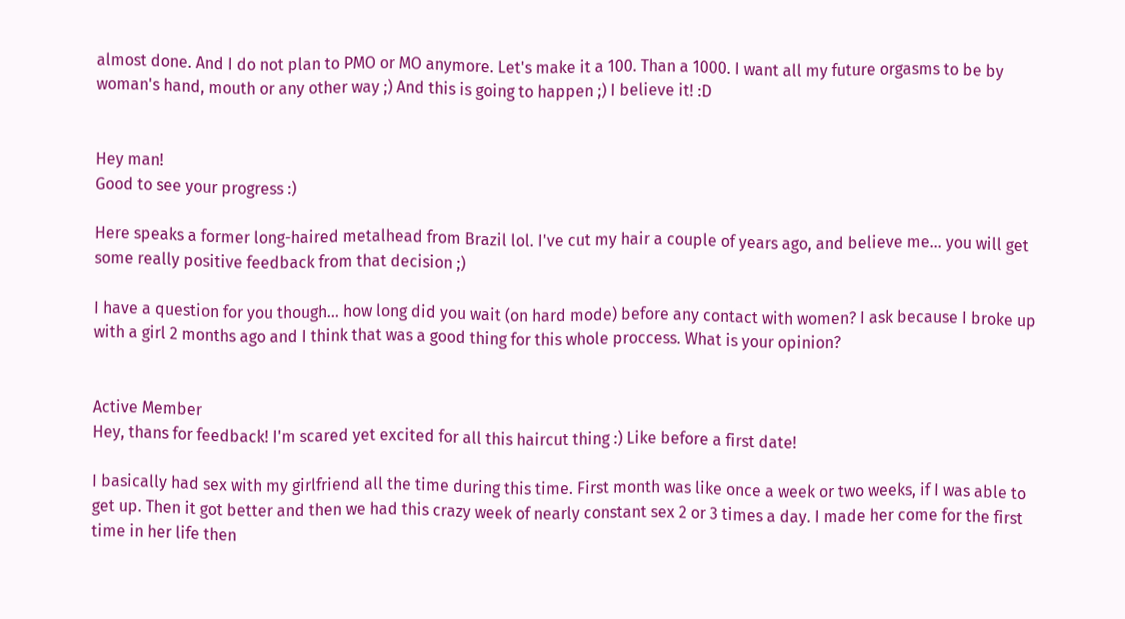almost done. And I do not plan to PMO or MO anymore. Let's make it a 100. Than a 1000. I want all my future orgasms to be by woman's hand, mouth or any other way ;) And this is going to happen ;) I believe it! :D


Hey man!
Good to see your progress :)

Here speaks a former long-haired metalhead from Brazil lol. I've cut my hair a couple of years ago, and believe me... you will get some really positive feedback from that decision ;)

I have a question for you though... how long did you wait (on hard mode) before any contact with women? I ask because I broke up with a girl 2 months ago and I think that was a good thing for this whole proccess. What is your opinion?


Active Member
Hey, thans for feedback! I'm scared yet excited for all this haircut thing :) Like before a first date!

I basically had sex with my girlfriend all the time during this time. First month was like once a week or two weeks, if I was able to get up. Then it got better and then we had this crazy week of nearly constant sex 2 or 3 times a day. I made her come for the first time in her life then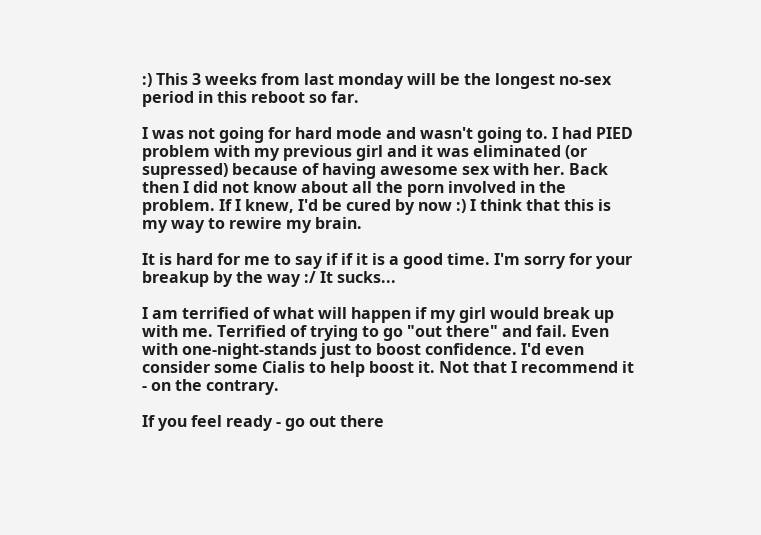:) This 3 weeks from last monday will be the longest no-sex period in this reboot so far.

I was not going for hard mode and wasn't going to. I had PIED problem with my previous girl and it was eliminated (or supressed) because of having awesome sex with her. Back then I did not know about all the porn involved in the problem. If I knew, I'd be cured by now :) I think that this is my way to rewire my brain.

It is hard for me to say if if it is a good time. I'm sorry for your breakup by the way :/ It sucks...

I am terrified of what will happen if my girl would break up with me. Terrified of trying to go "out there" and fail. Even with one-night-stands just to boost confidence. I'd even consider some Cialis to help boost it. Not that I recommend it - on the contrary.

If you feel ready - go out there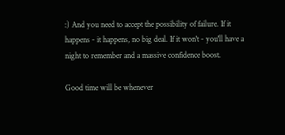:) And you need to accept the possibility of failure. If it happens - it happens, no big deal. If it won't - you'll have a night to remember and a massive confidence boost.

Good time will be whenever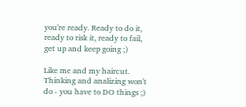you're ready. Ready to do it, ready to risk it, ready to fail, get up and keep going ;)

Like me and my haircut. Thinking and analizing won't do - you have to DO things ;)